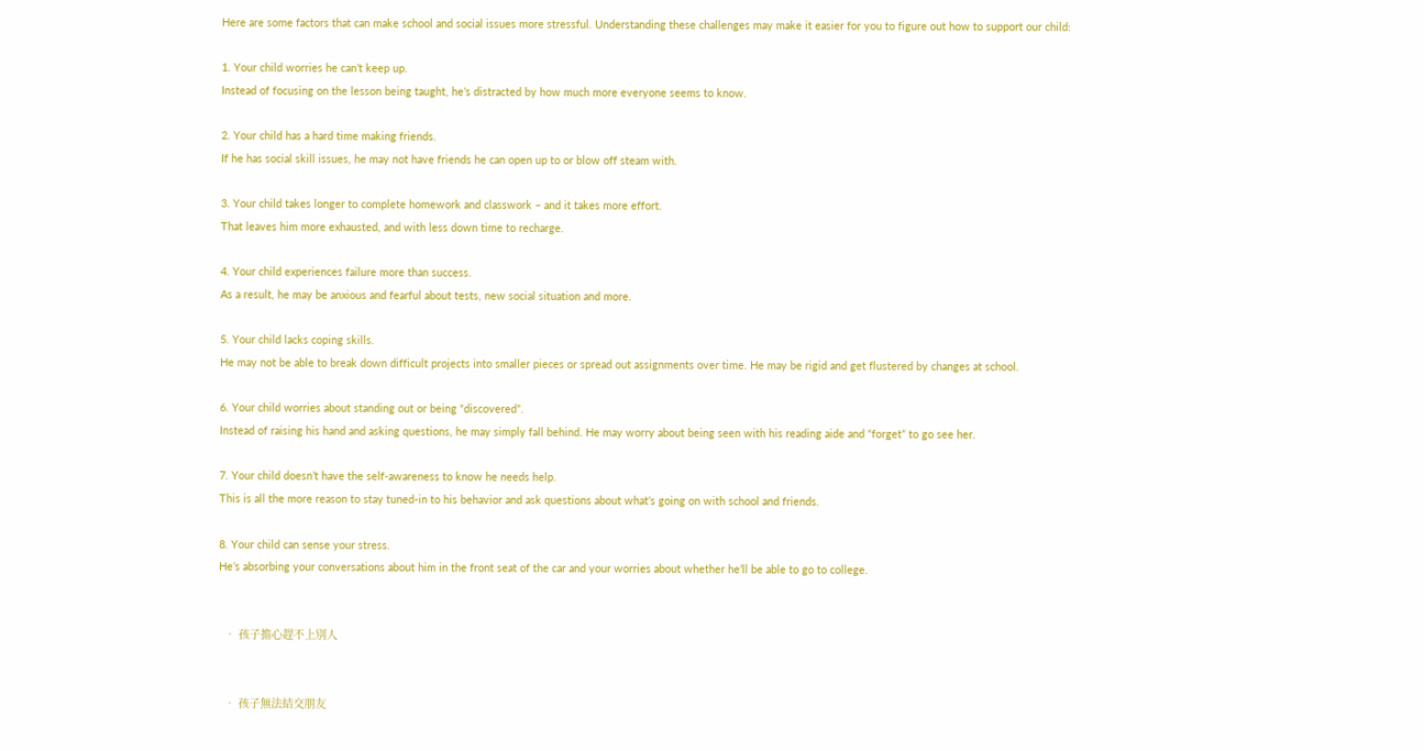Here are some factors that can make school and social issues more stressful. Understanding these challenges may make it easier for you to figure out how to support our child:

1. Your child worries he can’t keep up.
Instead of focusing on the lesson being taught, he’s distracted by how much more everyone seems to know.

2. Your child has a hard time making friends.
If he has social skill issues, he may not have friends he can open up to or blow off steam with.

3. Your child takes longer to complete homework and classwork – and it takes more effort.
That leaves him more exhausted, and with less down time to recharge.

4. Your child experiences failure more than success.
As a result, he may be anxious and fearful about tests, new social situation and more.

5. Your child lacks coping skills.
He may not be able to break down difficult projects into smaller pieces or spread out assignments over time. He may be rigid and get flustered by changes at school.

6. Your child worries about standing out or being “discovered”.
Instead of raising his hand and asking questions, he may simply fall behind. He may worry about being seen with his reading aide and “forget” to go see her.

7. Your child doesn’t have the self-awareness to know he needs help.
This is all the more reason to stay tuned-in to his behavior and ask questions about what’s going on with school and friends.

8. Your child can sense your stress.
He’s absorbing your conversations about him in the front seat of the car and your worries about whether he’ll be able to go to college.


  • 孩子擔心趕不上別人


  • 孩子無法結交朋友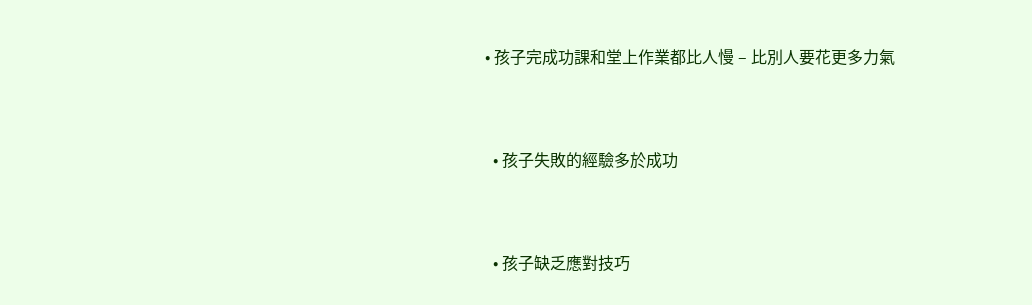• 孩子完成功課和堂上作業都比人慢 – 比別人要花更多力氣


  • 孩子失敗的經驗多於成功


  • 孩子缺乏應對技巧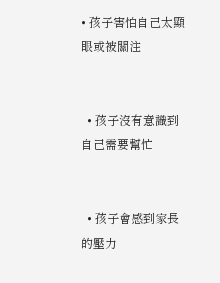• 孩子害怕自己太顯眼或被關注


  • 孩子沒有意識到自己需要幫忙


  • 孩子會感到家長的壓力